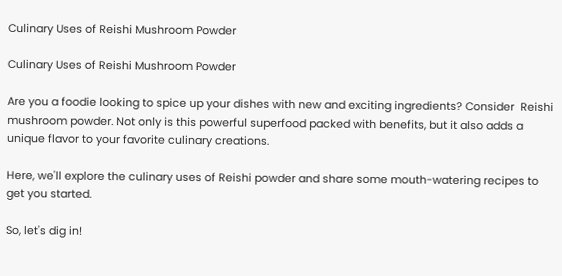Culinary Uses of Reishi Mushroom Powder

Culinary Uses of Reishi Mushroom Powder

Are you a foodie looking to spice up your dishes with new and exciting ingredients? Consider  Reishi mushroom powder. Not only is this powerful superfood packed with benefits, but it also adds a unique flavor to your favorite culinary creations.

Here, we'll explore the culinary uses of Reishi powder and share some mouth-watering recipes to get you started.

So, let's dig in!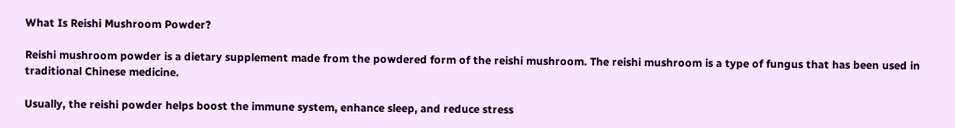What Is Reishi Mushroom Powder?

Reishi mushroom powder is a dietary supplement made from the powdered form of the reishi mushroom. The reishi mushroom is a type of fungus that has been used in traditional Chinese medicine.

Usually, the reishi powder helps boost the immune system, enhance sleep, and reduce stress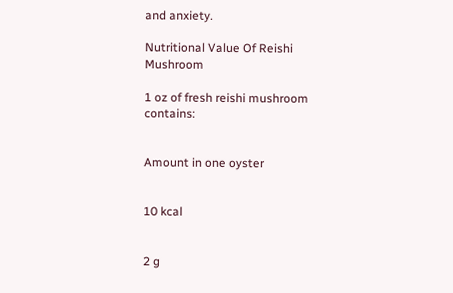and anxiety.

Nutritional Value Of Reishi Mushroom

1 oz of fresh reishi mushroom contains:


Amount in one oyster


10 kcal


2 g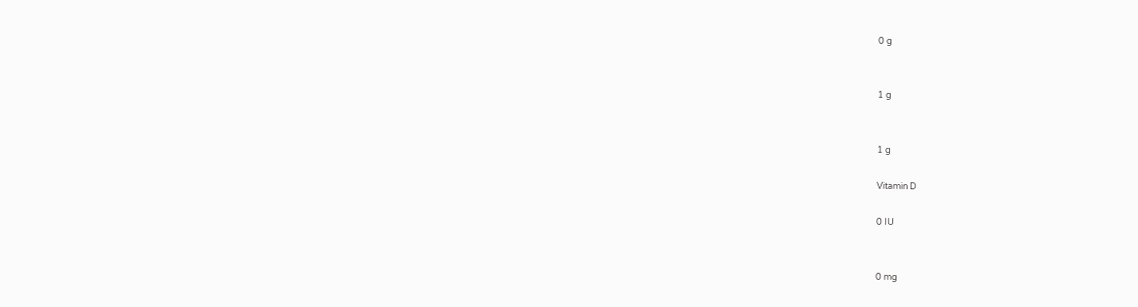0 g


1 g


1 g

Vitamin D

0 IU


0 mg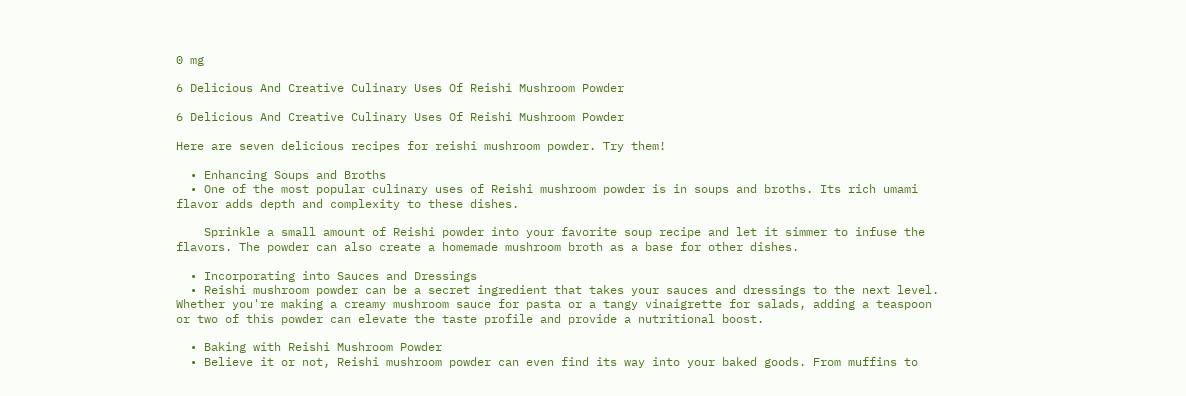0 mg

6 Delicious And Creative Culinary Uses Of Reishi Mushroom Powder

6 Delicious And Creative Culinary Uses Of Reishi Mushroom Powder

Here are seven delicious recipes for reishi mushroom powder. Try them!

  • Enhancing Soups and Broths
  • One of the most popular culinary uses of Reishi mushroom powder is in soups and broths. Its rich umami flavor adds depth and complexity to these dishes.

    Sprinkle a small amount of Reishi powder into your favorite soup recipe and let it simmer to infuse the flavors. The powder can also create a homemade mushroom broth as a base for other dishes.

  • Incorporating into Sauces and Dressings
  • Reishi mushroom powder can be a secret ingredient that takes your sauces and dressings to the next level. Whether you're making a creamy mushroom sauce for pasta or a tangy vinaigrette for salads, adding a teaspoon or two of this powder can elevate the taste profile and provide a nutritional boost.

  • Baking with Reishi Mushroom Powder
  • Believe it or not, Reishi mushroom powder can even find its way into your baked goods. From muffins to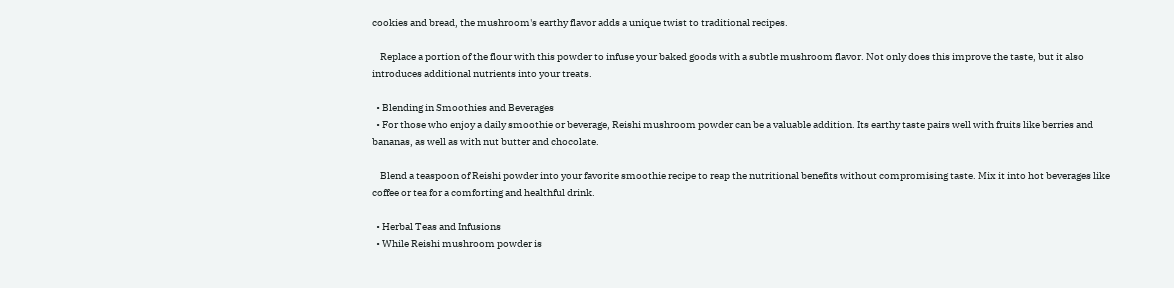cookies and bread, the mushroom's earthy flavor adds a unique twist to traditional recipes.

    Replace a portion of the flour with this powder to infuse your baked goods with a subtle mushroom flavor. Not only does this improve the taste, but it also introduces additional nutrients into your treats.

  • Blending in Smoothies and Beverages
  • For those who enjoy a daily smoothie or beverage, Reishi mushroom powder can be a valuable addition. Its earthy taste pairs well with fruits like berries and bananas, as well as with nut butter and chocolate.

    Blend a teaspoon of Reishi powder into your favorite smoothie recipe to reap the nutritional benefits without compromising taste. Mix it into hot beverages like coffee or tea for a comforting and healthful drink.

  • Herbal Teas and Infusions
  • While Reishi mushroom powder is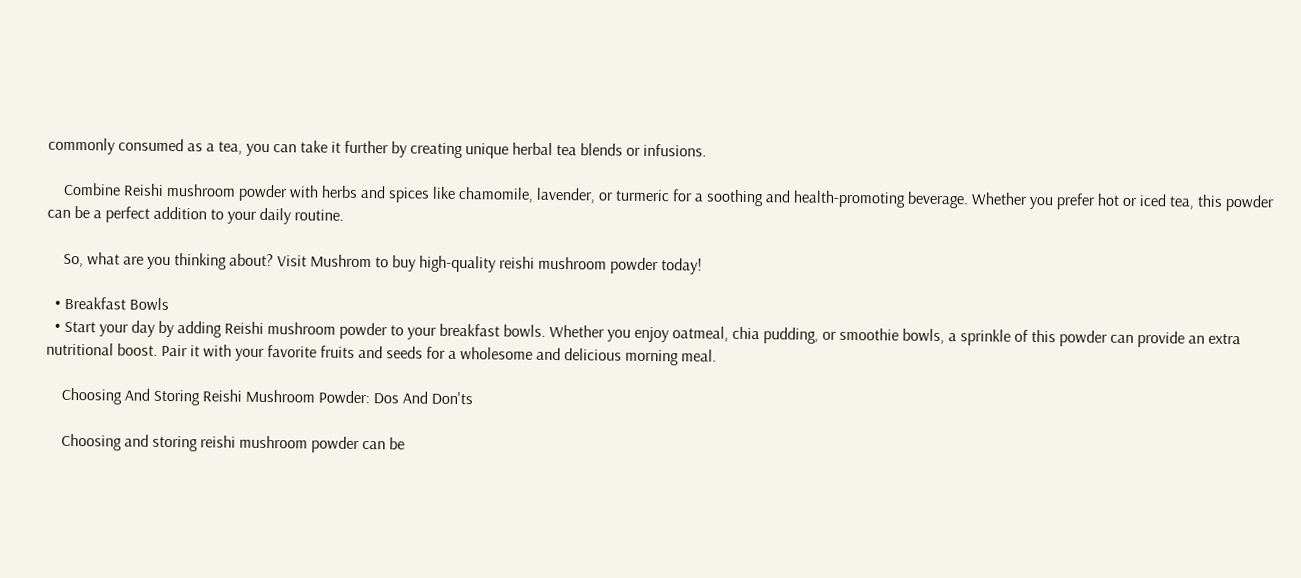commonly consumed as a tea, you can take it further by creating unique herbal tea blends or infusions.

    Combine Reishi mushroom powder with herbs and spices like chamomile, lavender, or turmeric for a soothing and health-promoting beverage. Whether you prefer hot or iced tea, this powder can be a perfect addition to your daily routine.

    So, what are you thinking about? Visit Mushrom to buy high-quality reishi mushroom powder today!

  • Breakfast Bowls
  • Start your day by adding Reishi mushroom powder to your breakfast bowls. Whether you enjoy oatmeal, chia pudding, or smoothie bowls, a sprinkle of this powder can provide an extra nutritional boost. Pair it with your favorite fruits and seeds for a wholesome and delicious morning meal.

    Choosing And Storing Reishi Mushroom Powder: Dos And Don'ts

    Choosing and storing reishi mushroom powder can be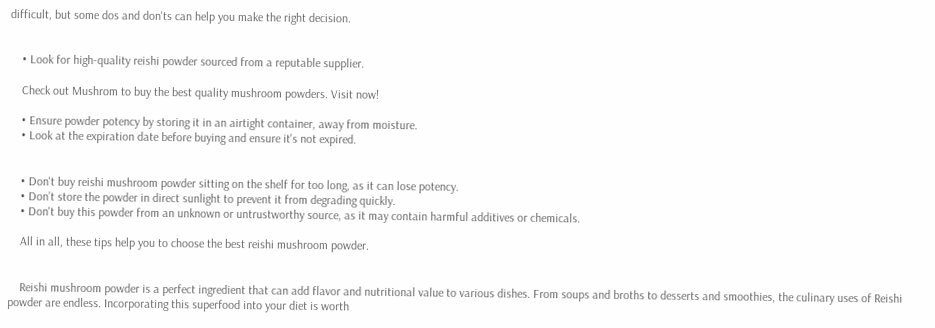difficult, but some dos and don'ts can help you make the right decision.


    • Look for high-quality reishi powder sourced from a reputable supplier.

    Check out Mushrom to buy the best quality mushroom powders. Visit now!

    • Ensure powder potency by storing it in an airtight container, away from moisture.
    • Look at the expiration date before buying and ensure it's not expired.


    • Don't buy reishi mushroom powder sitting on the shelf for too long, as it can lose potency.
    • Don’t store the powder in direct sunlight to prevent it from degrading quickly.
    • Don't buy this powder from an unknown or untrustworthy source, as it may contain harmful additives or chemicals.

    All in all, these tips help you to choose the best reishi mushroom powder.


    Reishi mushroom powder is a perfect ingredient that can add flavor and nutritional value to various dishes. From soups and broths to desserts and smoothies, the culinary uses of Reishi powder are endless. Incorporating this superfood into your diet is worth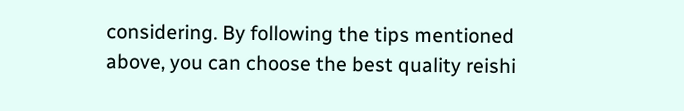considering. By following the tips mentioned above, you can choose the best quality reishi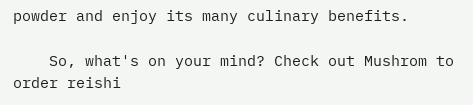powder and enjoy its many culinary benefits.

    So, what's on your mind? Check out Mushrom to order reishi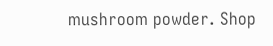mushroom powder. Shop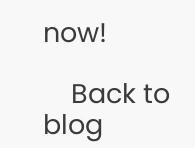now!

    Back to blog